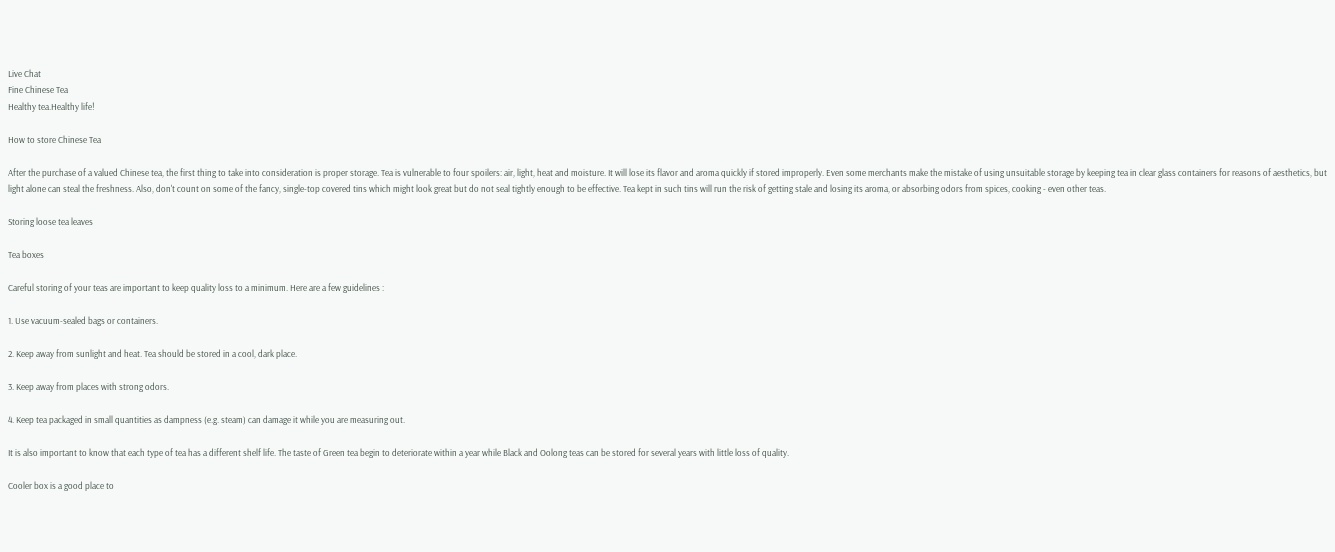Live Chat
Fine Chinese Tea
Healthy tea.Healthy life!

How to store Chinese Tea

After the purchase of a valued Chinese tea, the first thing to take into consideration is proper storage. Tea is vulnerable to four spoilers: air, light, heat and moisture. It will lose its flavor and aroma quickly if stored improperly. Even some merchants make the mistake of using unsuitable storage by keeping tea in clear glass containers for reasons of aesthetics, but light alone can steal the freshness. Also, don't count on some of the fancy, single-top covered tins which might look great but do not seal tightly enough to be effective. Tea kept in such tins will run the risk of getting stale and losing its aroma, or absorbing odors from spices, cooking - even other teas.

Storing loose tea leaves

Tea boxes

Careful storing of your teas are important to keep quality loss to a minimum. Here are a few guidelines :

1. Use vacuum-sealed bags or containers.

2. Keep away from sunlight and heat. Tea should be stored in a cool, dark place.

3. Keep away from places with strong odors.

4. Keep tea packaged in small quantities as dampness (e.g. steam) can damage it while you are measuring out.

It is also important to know that each type of tea has a different shelf life. The taste of Green tea begin to deteriorate within a year while Black and Oolong teas can be stored for several years with little loss of quality.

Cooler box is a good place to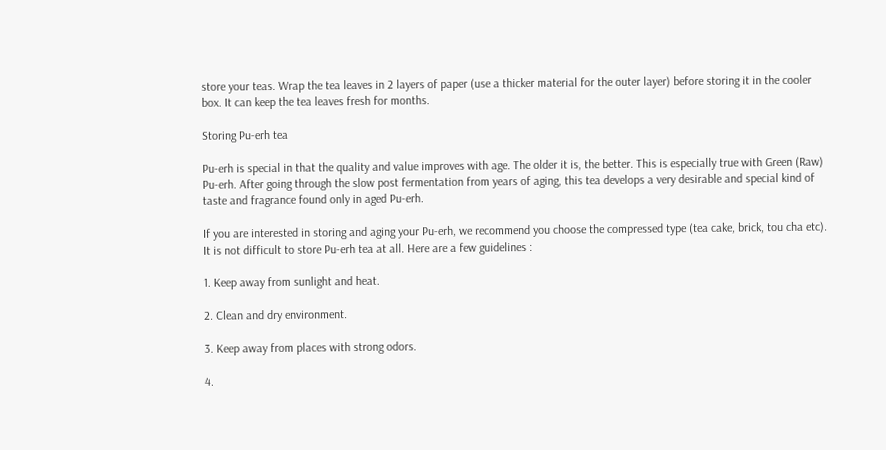store your teas. Wrap the tea leaves in 2 layers of paper (use a thicker material for the outer layer) before storing it in the cooler box. It can keep the tea leaves fresh for months.

Storing Pu-erh tea

Pu-erh is special in that the quality and value improves with age. The older it is, the better. This is especially true with Green (Raw) Pu-erh. After going through the slow post fermentation from years of aging, this tea develops a very desirable and special kind of taste and fragrance found only in aged Pu-erh.

If you are interested in storing and aging your Pu-erh, we recommend you choose the compressed type (tea cake, brick, tou cha etc). It is not difficult to store Pu-erh tea at all. Here are a few guidelines :

1. Keep away from sunlight and heat.

2. Clean and dry environment.

3. Keep away from places with strong odors.

4.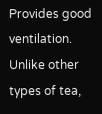Provides good ventilation. Unlike other types of tea,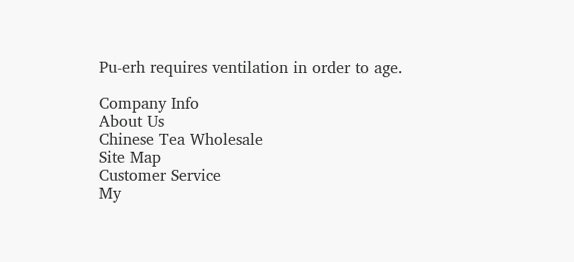Pu-erh requires ventilation in order to age.

Company Info
About Us
Chinese Tea Wholesale
Site Map
Customer Service
My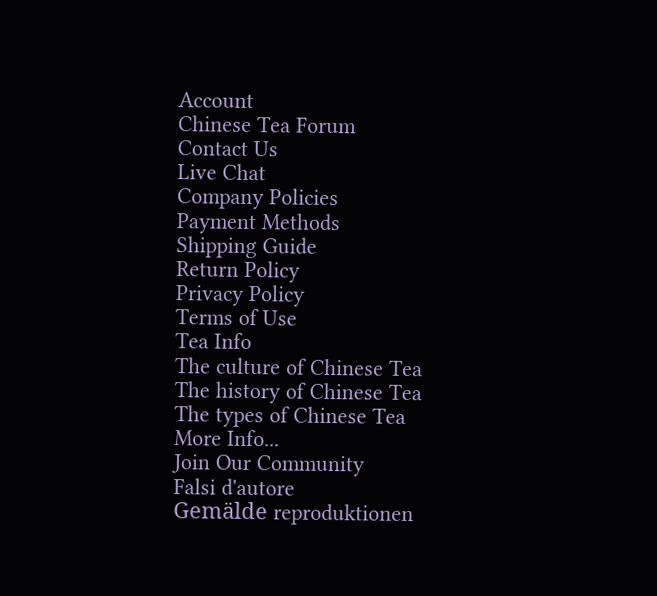Account
Chinese Tea Forum
Contact Us
Live Chat
Company Policies
Payment Methods
Shipping Guide
Return Policy
Privacy Policy
Terms of Use
Tea Info
The culture of Chinese Tea
The history of Chinese Tea
The types of Chinese Tea
More Info...
Join Our Community
Falsi d'autore
Gemälde reproduktionen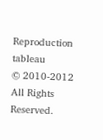Reproduction tableau
© 2010-2012 All Rights Reserved.